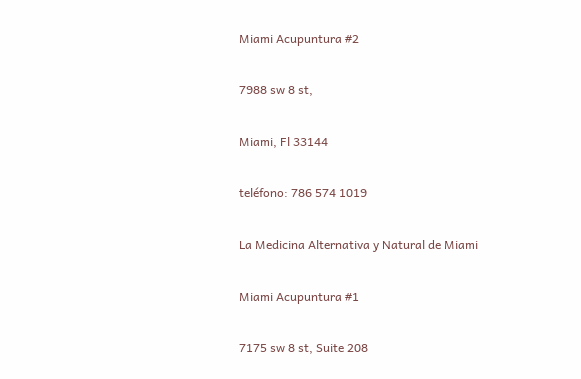Miami Acupuntura #2

7988 sw 8 st,

Miami, Fl 33144

teléfono: 786 574 1019

La Medicina Alternativa y Natural de Miami

Miami Acupuntura #1

7175 sw 8 st, Suite 208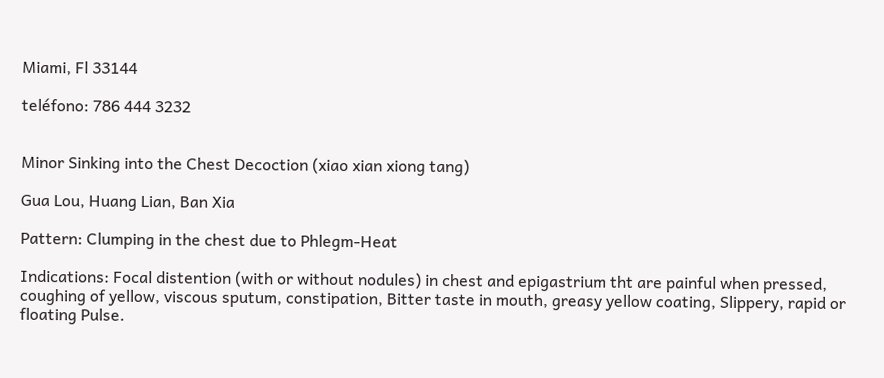Miami, Fl 33144

teléfono: 786 444 3232


Minor Sinking into the Chest Decoction (xiao xian xiong tang)

Gua Lou, Huang Lian, Ban Xia

Pattern: Clumping in the chest due to Phlegm-Heat

Indications: Focal distention (with or without nodules) in chest and epigastrium tht are painful when pressed, coughing of yellow, viscous sputum, constipation, Bitter taste in mouth, greasy yellow coating, Slippery, rapid or floating Pulse.